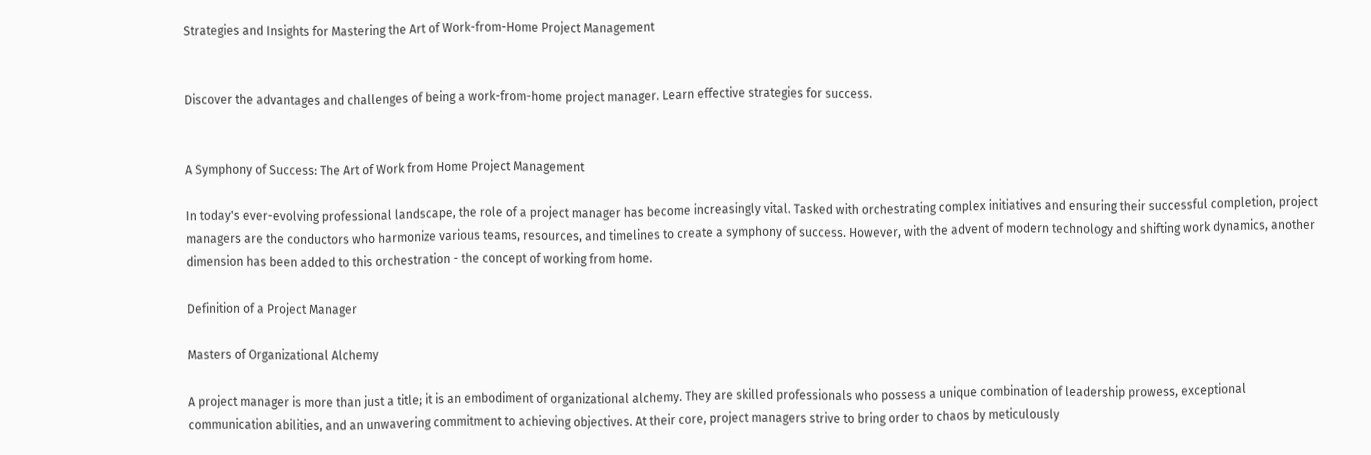Strategies and Insights for Mastering the Art of Work-from-Home Project Management


Discover the advantages and challenges of being a work-from-home project manager. Learn effective strategies for success.


A Symphony of Success: The Art of Work from Home Project Management

In today's ever-evolving professional landscape, the role of a project manager has become increasingly vital. Tasked with orchestrating complex initiatives and ensuring their successful completion, project managers are the conductors who harmonize various teams, resources, and timelines to create a symphony of success. However, with the advent of modern technology and shifting work dynamics, another dimension has been added to this orchestration - the concept of working from home.

Definition of a Project Manager

Masters of Organizational Alchemy

A project manager is more than just a title; it is an embodiment of organizational alchemy. They are skilled professionals who possess a unique combination of leadership prowess, exceptional communication abilities, and an unwavering commitment to achieving objectives. At their core, project managers strive to bring order to chaos by meticulously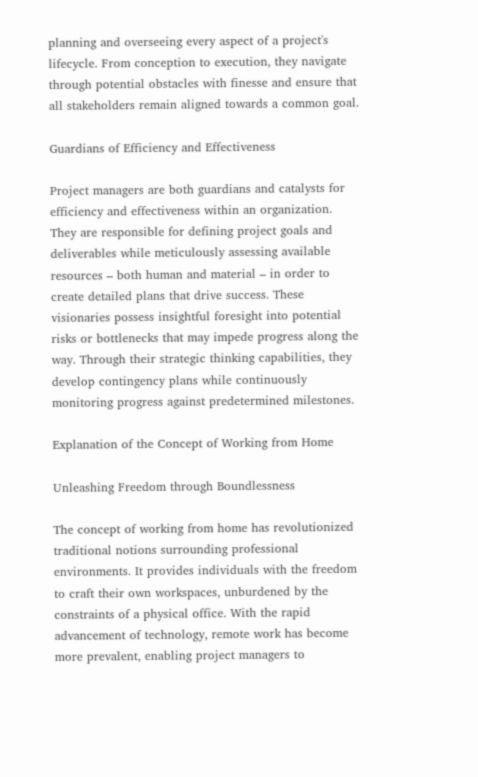planning and overseeing every aspect of a project's lifecycle. From conception to execution, they navigate through potential obstacles with finesse and ensure that all stakeholders remain aligned towards a common goal.

Guardians of Efficiency and Effectiveness

Project managers are both guardians and catalysts for efficiency and effectiveness within an organization. They are responsible for defining project goals and deliverables while meticulously assessing available resources – both human and material – in order to create detailed plans that drive success. These visionaries possess insightful foresight into potential risks or bottlenecks that may impede progress along the way. Through their strategic thinking capabilities, they develop contingency plans while continuously monitoring progress against predetermined milestones.

Explanation of the Concept of Working from Home

Unleashing Freedom through Boundlessness

The concept of working from home has revolutionized traditional notions surrounding professional environments. It provides individuals with the freedom to craft their own workspaces, unburdened by the constraints of a physical office. With the rapid advancement of technology, remote work has become more prevalent, enabling project managers to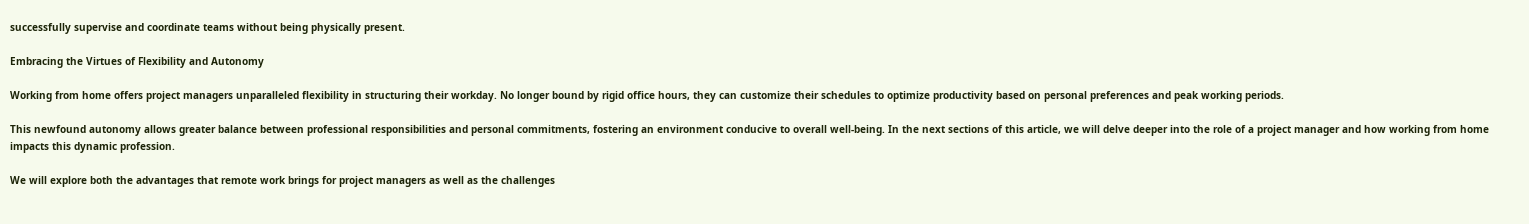successfully supervise and coordinate teams without being physically present.

Embracing the Virtues of Flexibility and Autonomy

Working from home offers project managers unparalleled flexibility in structuring their workday. No longer bound by rigid office hours, they can customize their schedules to optimize productivity based on personal preferences and peak working periods.

This newfound autonomy allows greater balance between professional responsibilities and personal commitments, fostering an environment conducive to overall well-being. In the next sections of this article, we will delve deeper into the role of a project manager and how working from home impacts this dynamic profession.

We will explore both the advantages that remote work brings for project managers as well as the challenges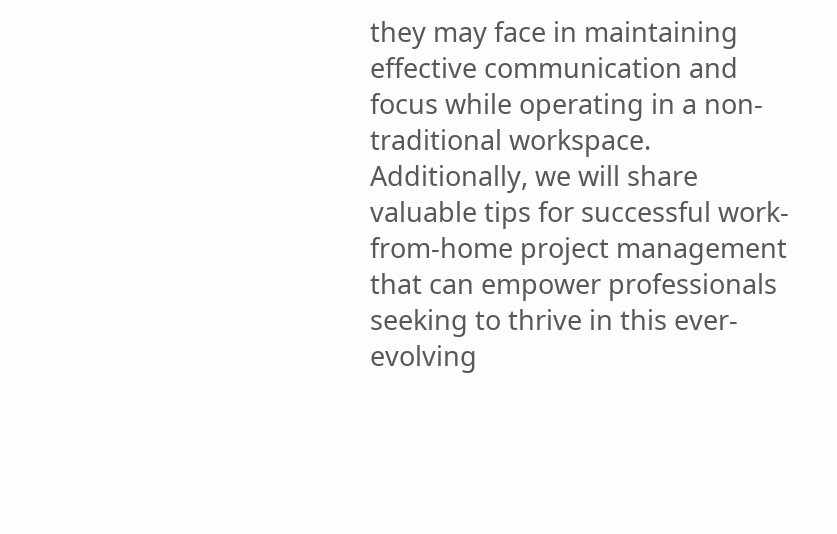they may face in maintaining effective communication and focus while operating in a non-traditional workspace. Additionally, we will share valuable tips for successful work-from-home project management that can empower professionals seeking to thrive in this ever-evolving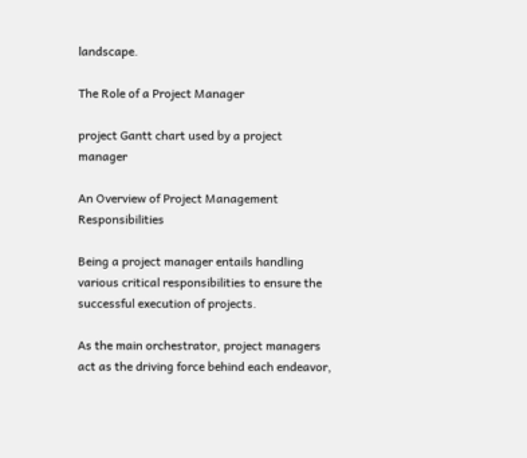landscape.

The Role of a Project Manager

project Gantt chart used by a project manager

An Overview of Project Management Responsibilities

Being a project manager entails handling various critical responsibilities to ensure the successful execution of projects.

As the main orchestrator, project managers act as the driving force behind each endeavor,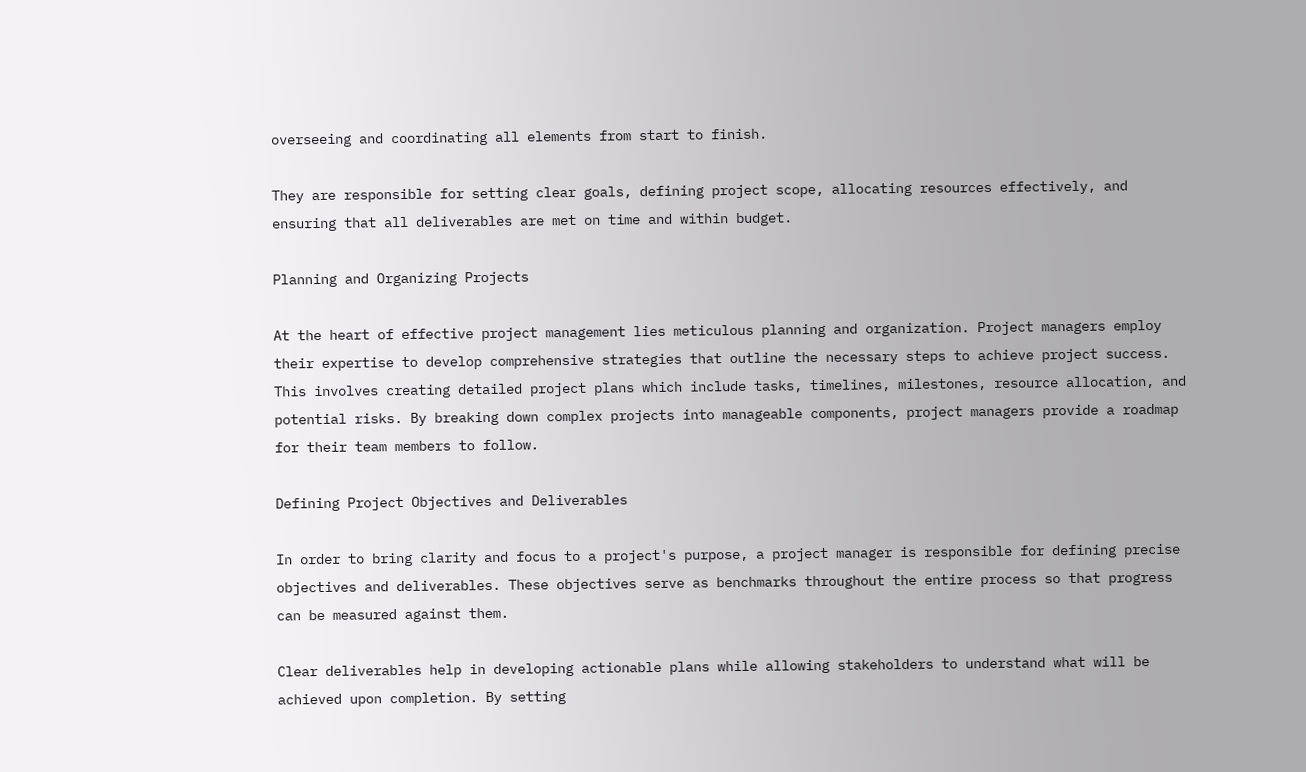overseeing and coordinating all elements from start to finish.

They are responsible for setting clear goals, defining project scope, allocating resources effectively, and ensuring that all deliverables are met on time and within budget.

Planning and Organizing Projects

At the heart of effective project management lies meticulous planning and organization. Project managers employ their expertise to develop comprehensive strategies that outline the necessary steps to achieve project success. This involves creating detailed project plans which include tasks, timelines, milestones, resource allocation, and potential risks. By breaking down complex projects into manageable components, project managers provide a roadmap for their team members to follow.

Defining Project Objectives and Deliverables

In order to bring clarity and focus to a project's purpose, a project manager is responsible for defining precise objectives and deliverables. These objectives serve as benchmarks throughout the entire process so that progress can be measured against them.

Clear deliverables help in developing actionable plans while allowing stakeholders to understand what will be achieved upon completion. By setting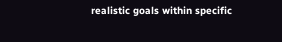realistic goals within specific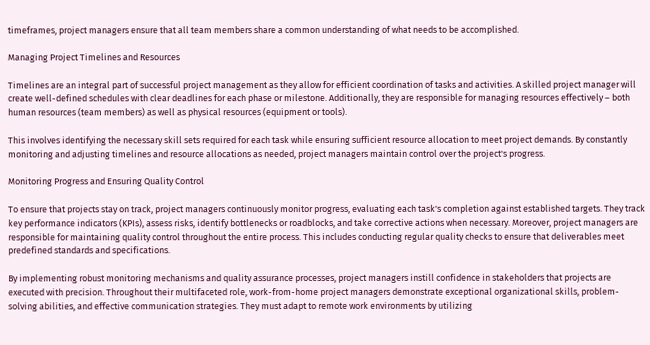timeframes, project managers ensure that all team members share a common understanding of what needs to be accomplished.

Managing Project Timelines and Resources

Timelines are an integral part of successful project management as they allow for efficient coordination of tasks and activities. A skilled project manager will create well-defined schedules with clear deadlines for each phase or milestone. Additionally, they are responsible for managing resources effectively – both human resources (team members) as well as physical resources (equipment or tools).

This involves identifying the necessary skill sets required for each task while ensuring sufficient resource allocation to meet project demands. By constantly monitoring and adjusting timelines and resource allocations as needed, project managers maintain control over the project's progress.

Monitoring Progress and Ensuring Quality Control

To ensure that projects stay on track, project managers continuously monitor progress, evaluating each task's completion against established targets. They track key performance indicators (KPIs), assess risks, identify bottlenecks or roadblocks, and take corrective actions when necessary. Moreover, project managers are responsible for maintaining quality control throughout the entire process. This includes conducting regular quality checks to ensure that deliverables meet predefined standards and specifications.

By implementing robust monitoring mechanisms and quality assurance processes, project managers instill confidence in stakeholders that projects are executed with precision. Throughout their multifaceted role, work-from-home project managers demonstrate exceptional organizational skills, problem-solving abilities, and effective communication strategies. They must adapt to remote work environments by utilizing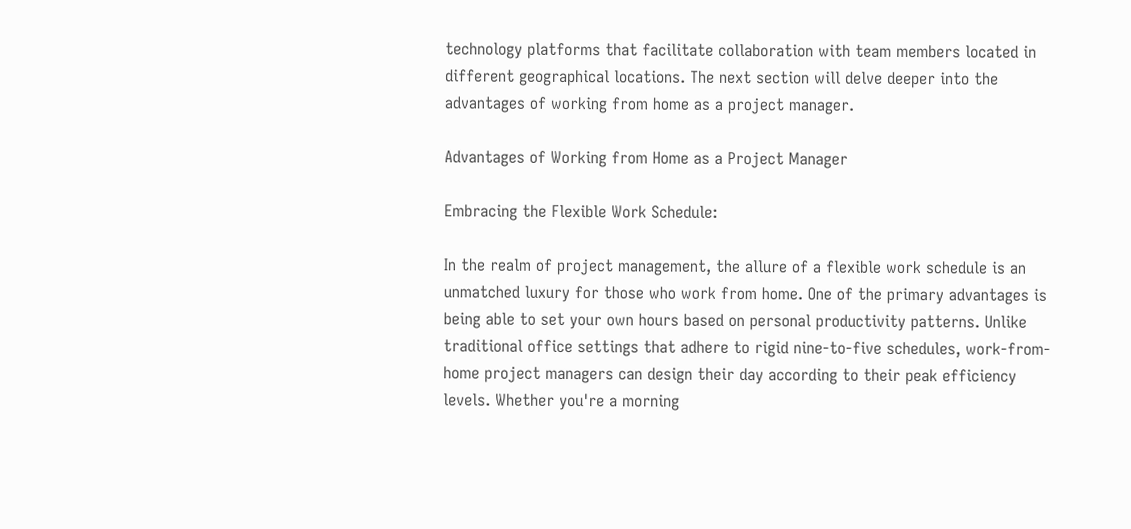technology platforms that facilitate collaboration with team members located in different geographical locations. The next section will delve deeper into the advantages of working from home as a project manager.

Advantages of Working from Home as a Project Manager

Embracing the Flexible Work Schedule:

In the realm of project management, the allure of a flexible work schedule is an unmatched luxury for those who work from home. One of the primary advantages is being able to set your own hours based on personal productivity patterns. Unlike traditional office settings that adhere to rigid nine-to-five schedules, work-from-home project managers can design their day according to their peak efficiency levels. Whether you're a morning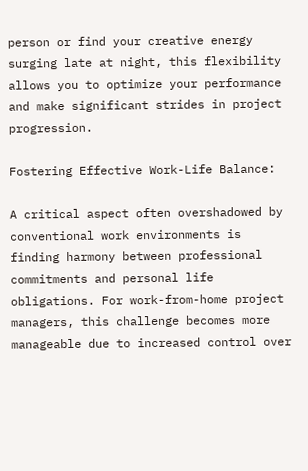person or find your creative energy surging late at night, this flexibility allows you to optimize your performance and make significant strides in project progression.

Fostering Effective Work-Life Balance:

A critical aspect often overshadowed by conventional work environments is finding harmony between professional commitments and personal life obligations. For work-from-home project managers, this challenge becomes more manageable due to increased control over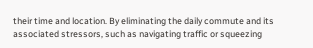their time and location. By eliminating the daily commute and its associated stressors, such as navigating traffic or squeezing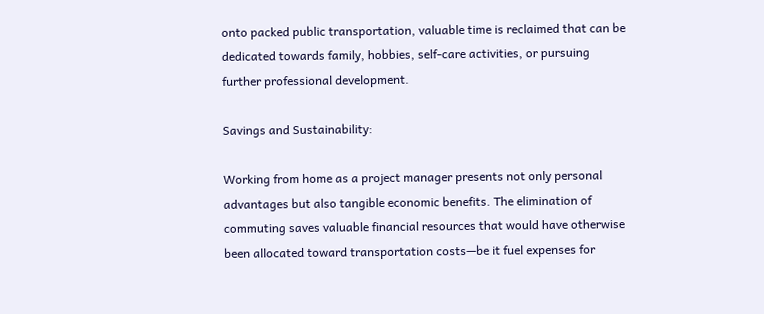onto packed public transportation, valuable time is reclaimed that can be dedicated towards family, hobbies, self-care activities, or pursuing further professional development.

Savings and Sustainability:

Working from home as a project manager presents not only personal advantages but also tangible economic benefits. The elimination of commuting saves valuable financial resources that would have otherwise been allocated toward transportation costs—be it fuel expenses for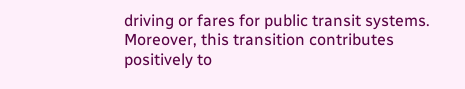driving or fares for public transit systems. Moreover, this transition contributes positively to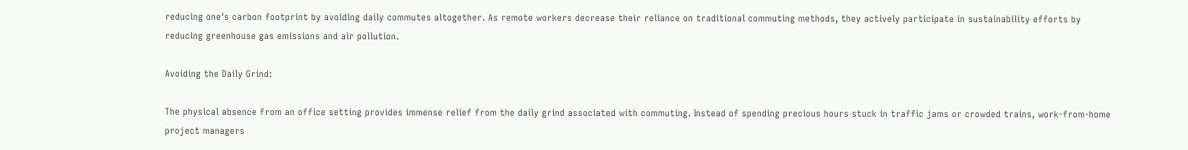reducing one's carbon footprint by avoiding daily commutes altogether. As remote workers decrease their reliance on traditional commuting methods, they actively participate in sustainability efforts by reducing greenhouse gas emissions and air pollution.

Avoiding the Daily Grind:

The physical absence from an office setting provides immense relief from the daily grind associated with commuting. Instead of spending precious hours stuck in traffic jams or crowded trains, work-from-home project managers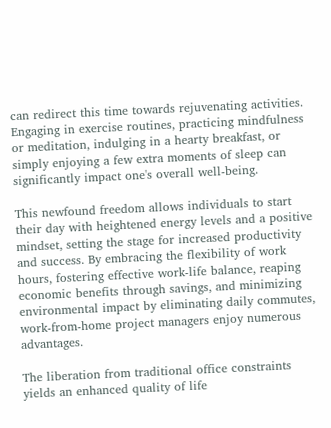can redirect this time towards rejuvenating activities. Engaging in exercise routines, practicing mindfulness or meditation, indulging in a hearty breakfast, or simply enjoying a few extra moments of sleep can significantly impact one's overall well-being.

This newfound freedom allows individuals to start their day with heightened energy levels and a positive mindset, setting the stage for increased productivity and success. By embracing the flexibility of work hours, fostering effective work-life balance, reaping economic benefits through savings, and minimizing environmental impact by eliminating daily commutes, work-from-home project managers enjoy numerous advantages.

The liberation from traditional office constraints yields an enhanced quality of life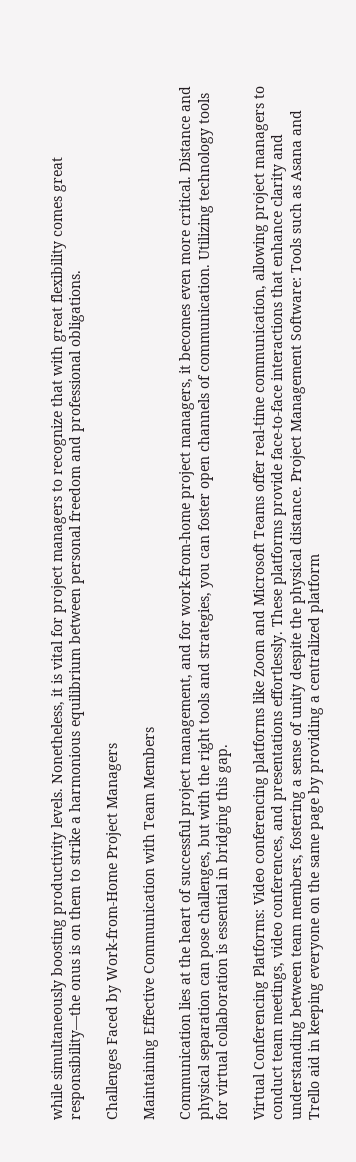while simultaneously boosting productivity levels. Nonetheless, it is vital for project managers to recognize that with great flexibility comes great responsibility—the onus is on them to strike a harmonious equilibrium between personal freedom and professional obligations.

Challenges Faced by Work-from-Home Project Managers

Maintaining Effective Communication with Team Members

Communication lies at the heart of successful project management, and for work-from-home project managers, it becomes even more critical. Distance and physical separation can pose challenges, but with the right tools and strategies, you can foster open channels of communication. Utilizing technology tools for virtual collaboration is essential in bridging this gap.

Virtual Conferencing Platforms: Video conferencing platforms like Zoom and Microsoft Teams offer real-time communication, allowing project managers to conduct team meetings, video conferences, and presentations effortlessly. These platforms provide face-to-face interactions that enhance clarity and understanding between team members, fostering a sense of unity despite the physical distance. Project Management Software: Tools such as Asana and Trello aid in keeping everyone on the same page by providing a centralized platform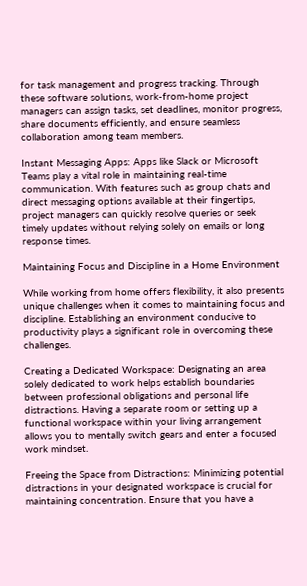for task management and progress tracking. Through these software solutions, work-from-home project managers can assign tasks, set deadlines, monitor progress, share documents efficiently, and ensure seamless collaboration among team members.

Instant Messaging Apps: Apps like Slack or Microsoft Teams play a vital role in maintaining real-time communication. With features such as group chats and direct messaging options available at their fingertips, project managers can quickly resolve queries or seek timely updates without relying solely on emails or long response times.

Maintaining Focus and Discipline in a Home Environment

While working from home offers flexibility, it also presents unique challenges when it comes to maintaining focus and discipline. Establishing an environment conducive to productivity plays a significant role in overcoming these challenges.

Creating a Dedicated Workspace: Designating an area solely dedicated to work helps establish boundaries between professional obligations and personal life distractions. Having a separate room or setting up a functional workspace within your living arrangement allows you to mentally switch gears and enter a focused work mindset.

Freeing the Space from Distractions: Minimizing potential distractions in your designated workspace is crucial for maintaining concentration. Ensure that you have a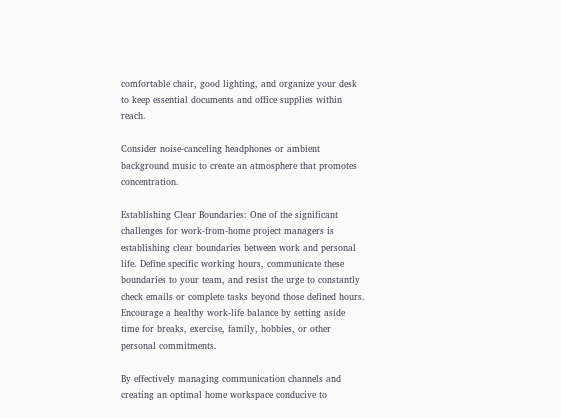comfortable chair, good lighting, and organize your desk to keep essential documents and office supplies within reach.

Consider noise-canceling headphones or ambient background music to create an atmosphere that promotes concentration.

Establishing Clear Boundaries: One of the significant challenges for work-from-home project managers is establishing clear boundaries between work and personal life. Define specific working hours, communicate these boundaries to your team, and resist the urge to constantly check emails or complete tasks beyond those defined hours. Encourage a healthy work-life balance by setting aside time for breaks, exercise, family, hobbies, or other personal commitments.

By effectively managing communication channels and creating an optimal home workspace conducive to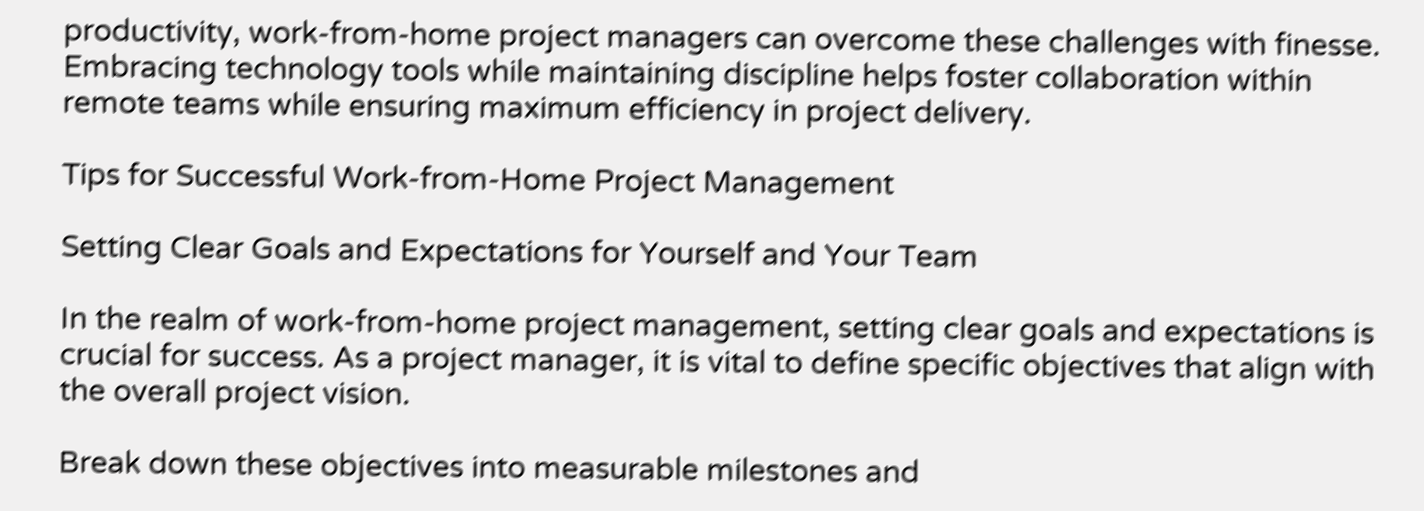productivity, work-from-home project managers can overcome these challenges with finesse. Embracing technology tools while maintaining discipline helps foster collaboration within remote teams while ensuring maximum efficiency in project delivery.

Tips for Successful Work-from-Home Project Management

Setting Clear Goals and Expectations for Yourself and Your Team

In the realm of work-from-home project management, setting clear goals and expectations is crucial for success. As a project manager, it is vital to define specific objectives that align with the overall project vision.

Break down these objectives into measurable milestones and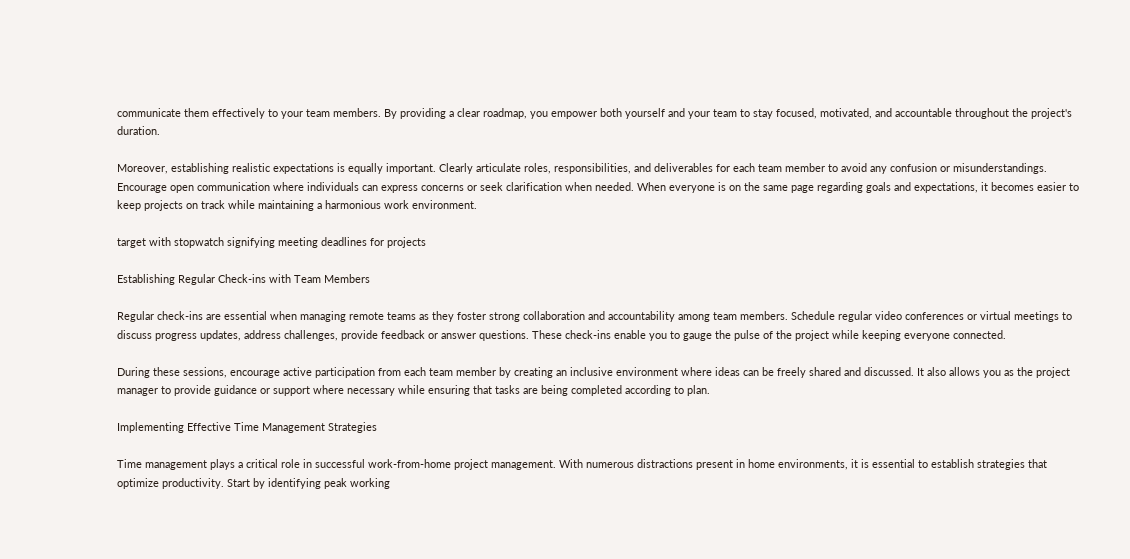communicate them effectively to your team members. By providing a clear roadmap, you empower both yourself and your team to stay focused, motivated, and accountable throughout the project's duration.

Moreover, establishing realistic expectations is equally important. Clearly articulate roles, responsibilities, and deliverables for each team member to avoid any confusion or misunderstandings. Encourage open communication where individuals can express concerns or seek clarification when needed. When everyone is on the same page regarding goals and expectations, it becomes easier to keep projects on track while maintaining a harmonious work environment.

target with stopwatch signifying meeting deadlines for projects

Establishing Regular Check-ins with Team Members

Regular check-ins are essential when managing remote teams as they foster strong collaboration and accountability among team members. Schedule regular video conferences or virtual meetings to discuss progress updates, address challenges, provide feedback or answer questions. These check-ins enable you to gauge the pulse of the project while keeping everyone connected.

During these sessions, encourage active participation from each team member by creating an inclusive environment where ideas can be freely shared and discussed. It also allows you as the project manager to provide guidance or support where necessary while ensuring that tasks are being completed according to plan.

Implementing Effective Time Management Strategies

Time management plays a critical role in successful work-from-home project management. With numerous distractions present in home environments, it is essential to establish strategies that optimize productivity. Start by identifying peak working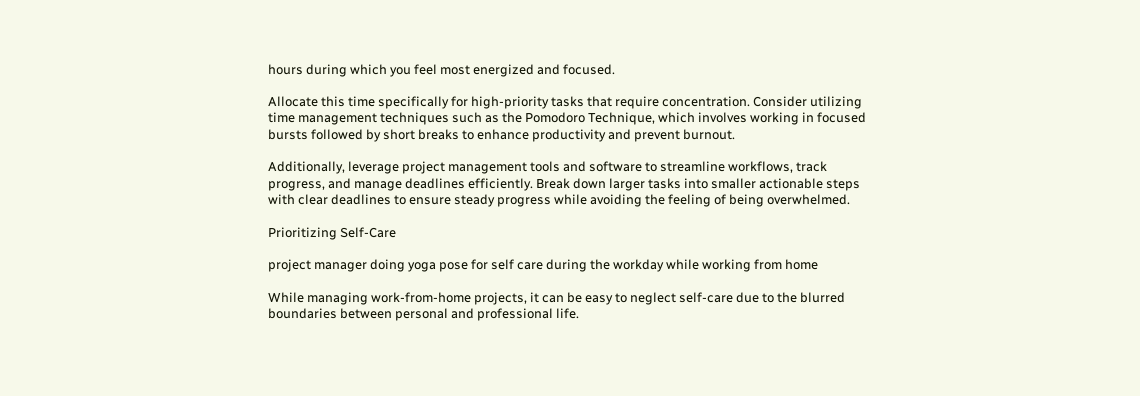hours during which you feel most energized and focused.

Allocate this time specifically for high-priority tasks that require concentration. Consider utilizing time management techniques such as the Pomodoro Technique, which involves working in focused bursts followed by short breaks to enhance productivity and prevent burnout.

Additionally, leverage project management tools and software to streamline workflows, track progress, and manage deadlines efficiently. Break down larger tasks into smaller actionable steps with clear deadlines to ensure steady progress while avoiding the feeling of being overwhelmed.

Prioritizing Self-Care

project manager doing yoga pose for self care during the workday while working from home

While managing work-from-home projects, it can be easy to neglect self-care due to the blurred boundaries between personal and professional life.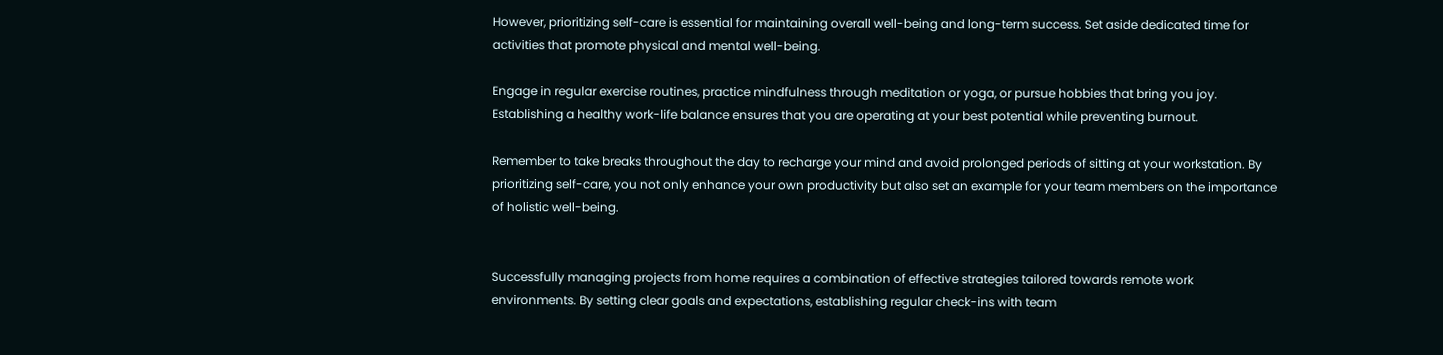However, prioritizing self-care is essential for maintaining overall well-being and long-term success. Set aside dedicated time for activities that promote physical and mental well-being.

Engage in regular exercise routines, practice mindfulness through meditation or yoga, or pursue hobbies that bring you joy. Establishing a healthy work-life balance ensures that you are operating at your best potential while preventing burnout.

Remember to take breaks throughout the day to recharge your mind and avoid prolonged periods of sitting at your workstation. By prioritizing self-care, you not only enhance your own productivity but also set an example for your team members on the importance of holistic well-being.


Successfully managing projects from home requires a combination of effective strategies tailored towards remote work environments. By setting clear goals and expectations, establishing regular check-ins with team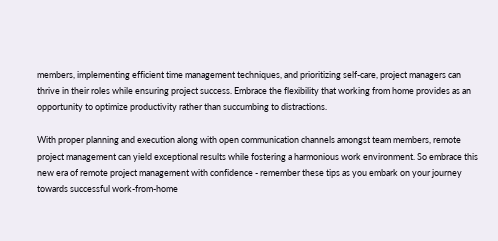members, implementing efficient time management techniques, and prioritizing self-care, project managers can thrive in their roles while ensuring project success. Embrace the flexibility that working from home provides as an opportunity to optimize productivity rather than succumbing to distractions.

With proper planning and execution along with open communication channels amongst team members, remote project management can yield exceptional results while fostering a harmonious work environment. So embrace this new era of remote project management with confidence - remember these tips as you embark on your journey towards successful work-from-home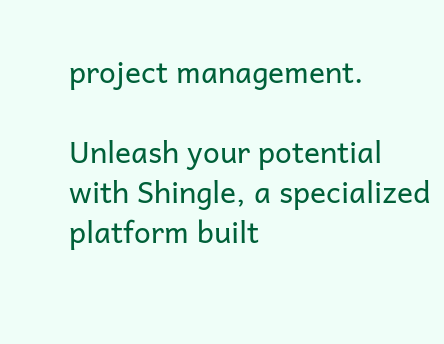project management.

Unleash your potential with Shingle, a specialized platform built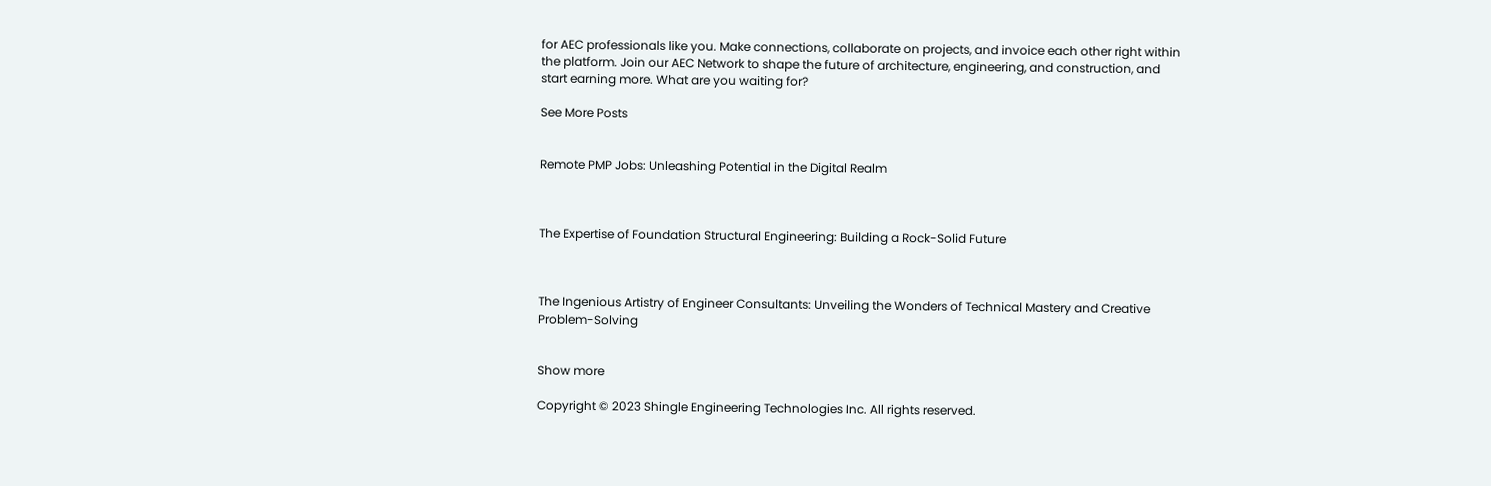for AEC professionals like you. Make connections, collaborate on projects, and invoice each other right within the platform. Join our AEC Network to shape the future of architecture, engineering, and construction, and start earning more. What are you waiting for?

See More Posts


Remote PMP Jobs: Unleashing Potential in the Digital Realm



The Expertise of Foundation Structural Engineering: Building a Rock-Solid Future



The Ingenious Artistry of Engineer Consultants: Unveiling the Wonders of Technical Mastery and Creative Problem-Solving


Show more

Copyright © 2023 Shingle Engineering Technologies Inc. All rights reserved.